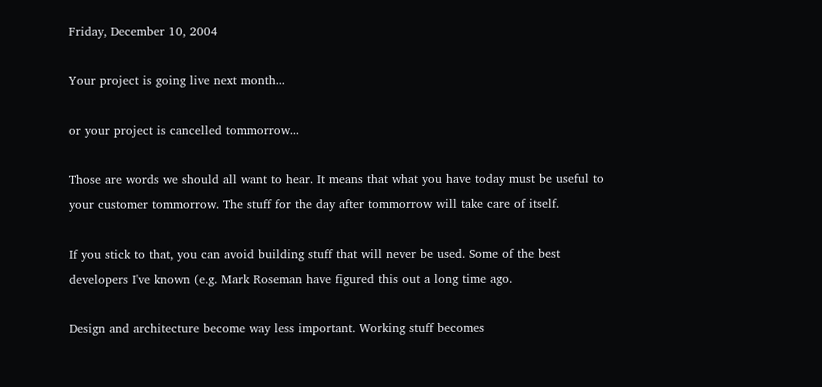Friday, December 10, 2004

Your project is going live next month...

or your project is cancelled tommorrow...

Those are words we should all want to hear. It means that what you have today must be useful to your customer tommorrow. The stuff for the day after tommorrow will take care of itself.

If you stick to that, you can avoid building stuff that will never be used. Some of the best developers I've known (e.g. Mark Roseman have figured this out a long time ago.

Design and architecture become way less important. Working stuff becomes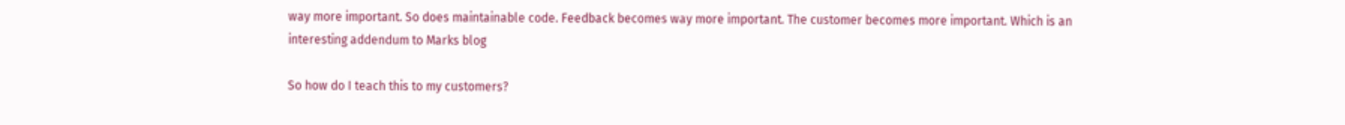way more important. So does maintainable code. Feedback becomes way more important. The customer becomes more important. Which is an interesting addendum to Marks blog

So how do I teach this to my customers?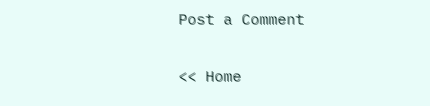Post a Comment

<< Home